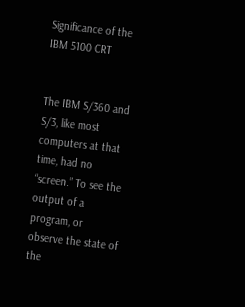Significance of the IBM 5100 CRT


The IBM S/360 and S/3, like most computers at that time, had no “screen.” To see the output of a program, or observe the state of the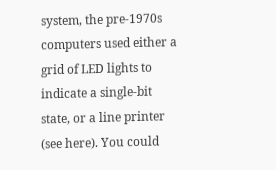system, the pre-1970s computers used either a grid of LED lights to indicate a single-bit state, or a line printer (see here). You could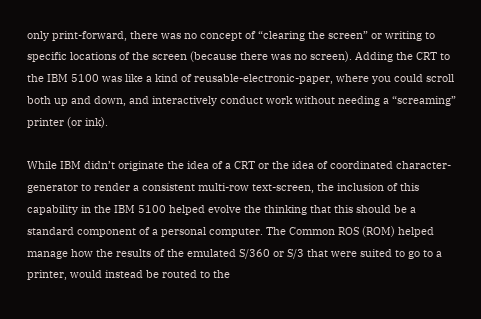only print-forward, there was no concept of “clearing the screen” or writing to specific locations of the screen (because there was no screen). Adding the CRT to the IBM 5100 was like a kind of reusable-electronic-paper, where you could scroll both up and down, and interactively conduct work without needing a “screaming” printer (or ink).

While IBM didn’t originate the idea of a CRT or the idea of coordinated character-generator to render a consistent multi-row text-screen, the inclusion of this capability in the IBM 5100 helped evolve the thinking that this should be a standard component of a personal computer. The Common ROS (ROM) helped manage how the results of the emulated S/360 or S/3 that were suited to go to a printer, would instead be routed to the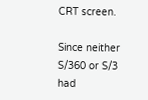CRT screen.

Since neither S/360 or S/3 had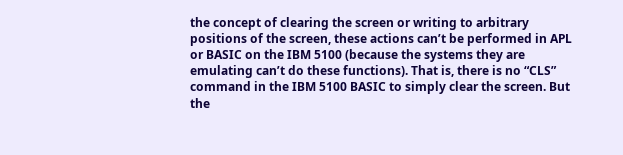the concept of clearing the screen or writing to arbitrary positions of the screen, these actions can’t be performed in APL or BASIC on the IBM 5100 (because the systems they are emulating can’t do these functions). That is, there is no “CLS” command in the IBM 5100 BASIC to simply clear the screen. But the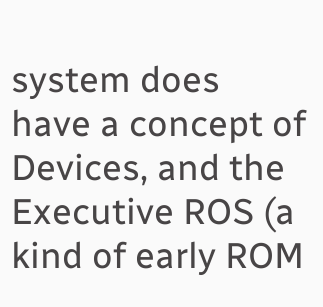system does have a concept of Devices, and the Executive ROS (a kind of early ROM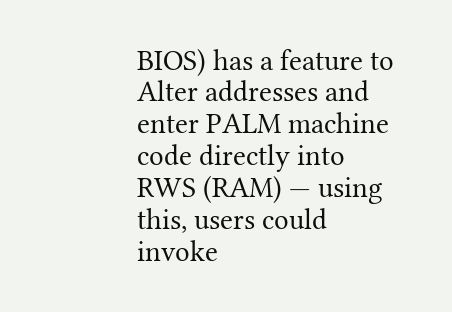BIOS) has a feature to Alter addresses and enter PALM machine code directly into RWS (RAM) — using this, users could invoke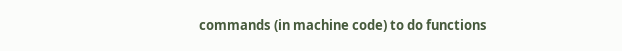commands (in machine code) to do functions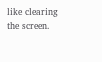like clearing the screen.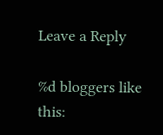Leave a Reply

%d bloggers like this: